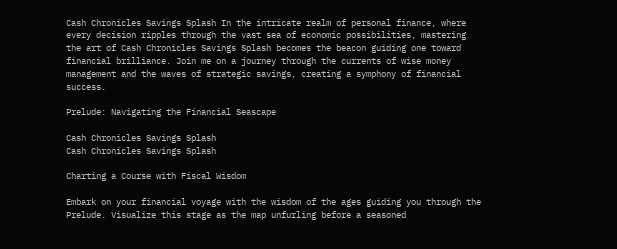Cash Chronicles Savings Splash In the intricate realm of personal finance, where every decision ripples through the vast sea of economic possibilities, mastering the art of Cash Chronicles Savings Splash becomes the beacon guiding one toward financial brilliance. Join me on a journey through the currents of wise money management and the waves of strategic savings, creating a symphony of financial success.

Prelude: Navigating the Financial Seascape

Cash Chronicles Savings Splash
Cash Chronicles Savings Splash

Charting a Course with Fiscal Wisdom

Embark on your financial voyage with the wisdom of the ages guiding you through the Prelude. Visualize this stage as the map unfurling before a seasoned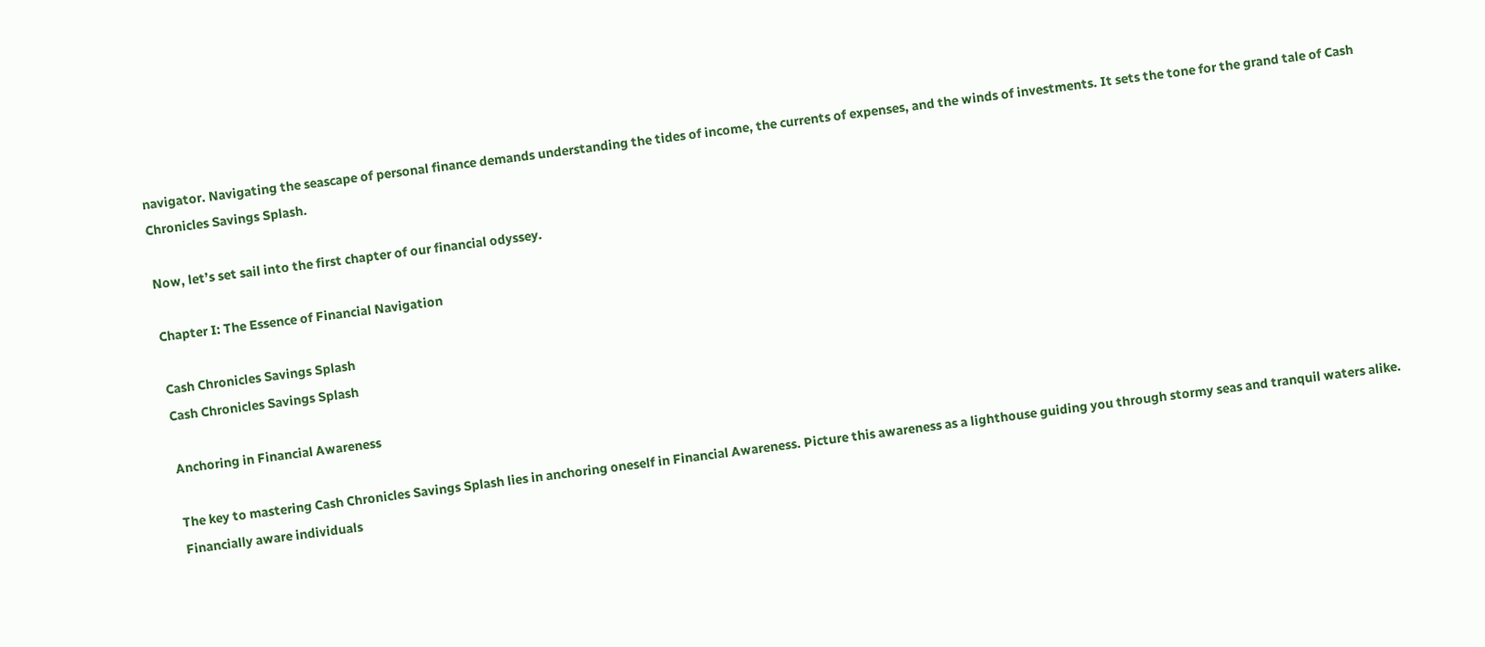navigator. Navigating the seascape of personal finance demands understanding the tides of income, the currents of expenses, and the winds of investments. It sets the tone for the grand tale of Cash Chronicles Savings Splash.

Now, let’s set sail into the first chapter of our financial odyssey.

Chapter I: The Essence of Financial Navigation

Cash Chronicles Savings Splash
Cash Chronicles Savings Splash

Anchoring in Financial Awareness

The key to mastering Cash Chronicles Savings Splash lies in anchoring oneself in Financial Awareness. Picture this awareness as a lighthouse guiding you through stormy seas and tranquil waters alike. Financially aware individuals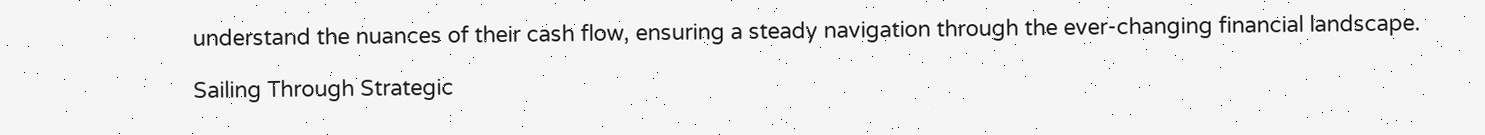understand the nuances of their cash flow, ensuring a steady navigation through the ever-changing financial landscape.

Sailing Through Strategic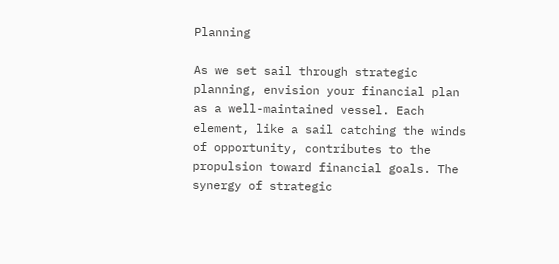Planning

As we set sail through strategic planning, envision your financial plan as a well-maintained vessel. Each element, like a sail catching the winds of opportunity, contributes to the propulsion toward financial goals. The synergy of strategic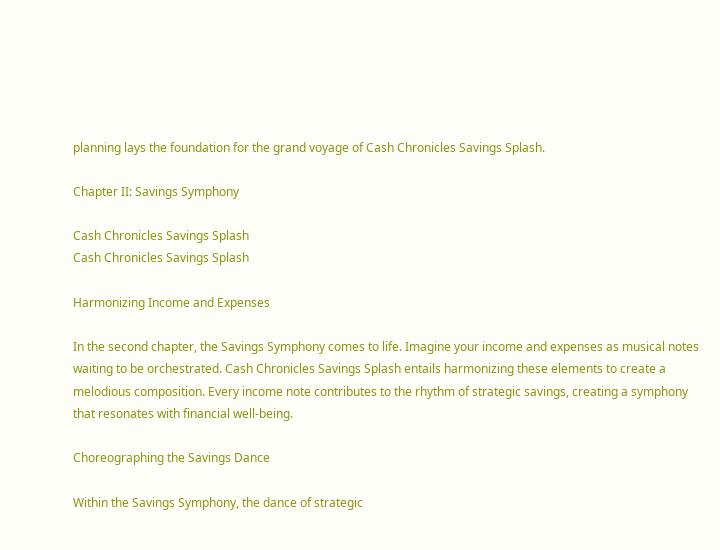planning lays the foundation for the grand voyage of Cash Chronicles Savings Splash.

Chapter II: Savings Symphony

Cash Chronicles Savings Splash
Cash Chronicles Savings Splash

Harmonizing Income and Expenses

In the second chapter, the Savings Symphony comes to life. Imagine your income and expenses as musical notes waiting to be orchestrated. Cash Chronicles Savings Splash entails harmonizing these elements to create a melodious composition. Every income note contributes to the rhythm of strategic savings, creating a symphony that resonates with financial well-being.

Choreographing the Savings Dance

Within the Savings Symphony, the dance of strategic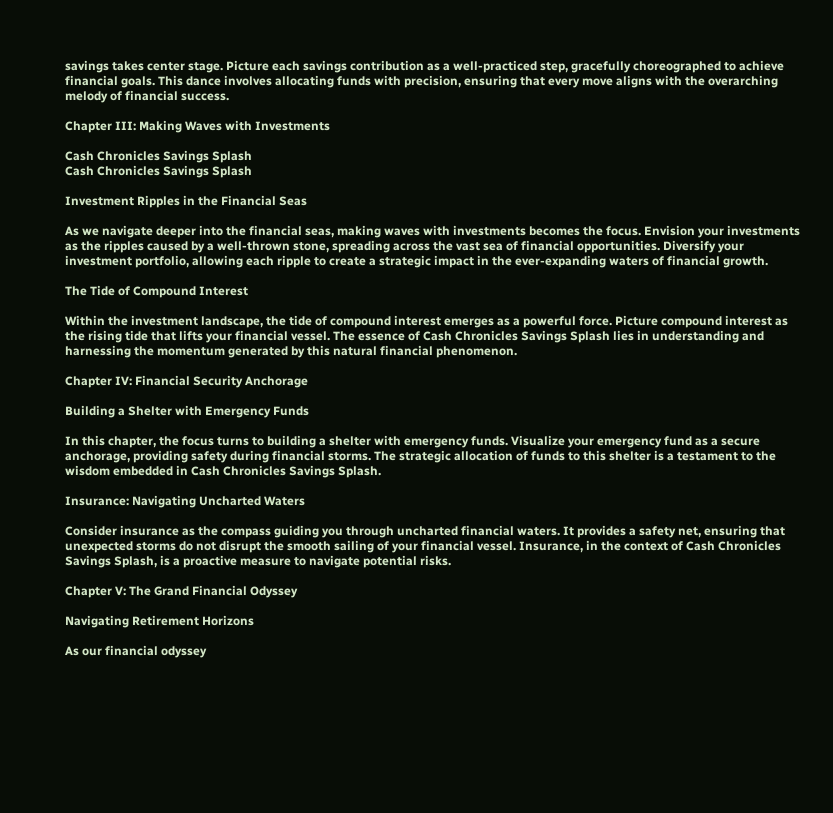savings takes center stage. Picture each savings contribution as a well-practiced step, gracefully choreographed to achieve financial goals. This dance involves allocating funds with precision, ensuring that every move aligns with the overarching melody of financial success.

Chapter III: Making Waves with Investments

Cash Chronicles Savings Splash
Cash Chronicles Savings Splash

Investment Ripples in the Financial Seas

As we navigate deeper into the financial seas, making waves with investments becomes the focus. Envision your investments as the ripples caused by a well-thrown stone, spreading across the vast sea of financial opportunities. Diversify your investment portfolio, allowing each ripple to create a strategic impact in the ever-expanding waters of financial growth.

The Tide of Compound Interest

Within the investment landscape, the tide of compound interest emerges as a powerful force. Picture compound interest as the rising tide that lifts your financial vessel. The essence of Cash Chronicles Savings Splash lies in understanding and harnessing the momentum generated by this natural financial phenomenon.

Chapter IV: Financial Security Anchorage

Building a Shelter with Emergency Funds

In this chapter, the focus turns to building a shelter with emergency funds. Visualize your emergency fund as a secure anchorage, providing safety during financial storms. The strategic allocation of funds to this shelter is a testament to the wisdom embedded in Cash Chronicles Savings Splash.

Insurance: Navigating Uncharted Waters

Consider insurance as the compass guiding you through uncharted financial waters. It provides a safety net, ensuring that unexpected storms do not disrupt the smooth sailing of your financial vessel. Insurance, in the context of Cash Chronicles Savings Splash, is a proactive measure to navigate potential risks.

Chapter V: The Grand Financial Odyssey

Navigating Retirement Horizons

As our financial odyssey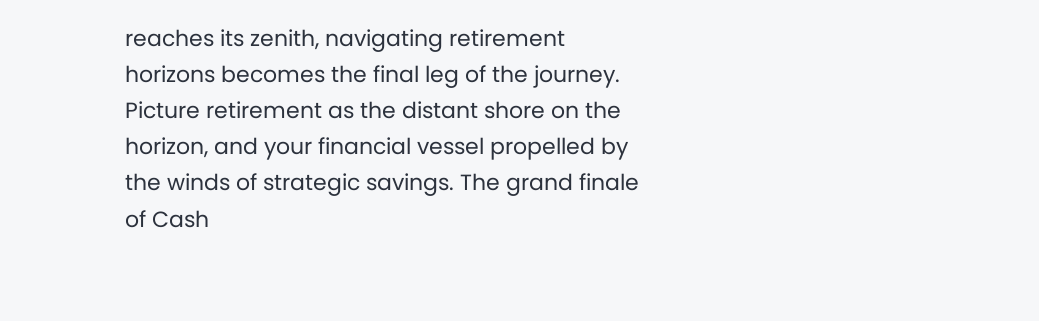reaches its zenith, navigating retirement horizons becomes the final leg of the journey. Picture retirement as the distant shore on the horizon, and your financial vessel propelled by the winds of strategic savings. The grand finale of Cash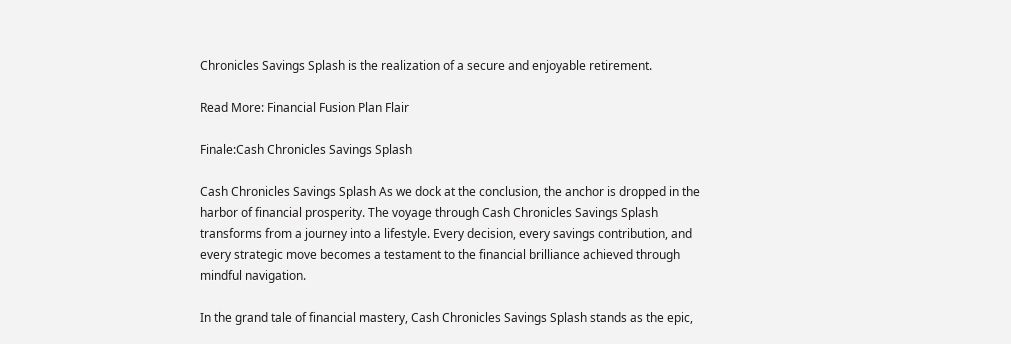Chronicles Savings Splash is the realization of a secure and enjoyable retirement.

Read More: Financial Fusion Plan Flair

Finale:Cash Chronicles Savings Splash

Cash Chronicles Savings Splash As we dock at the conclusion, the anchor is dropped in the harbor of financial prosperity. The voyage through Cash Chronicles Savings Splash transforms from a journey into a lifestyle. Every decision, every savings contribution, and every strategic move becomes a testament to the financial brilliance achieved through mindful navigation.

In the grand tale of financial mastery, Cash Chronicles Savings Splash stands as the epic,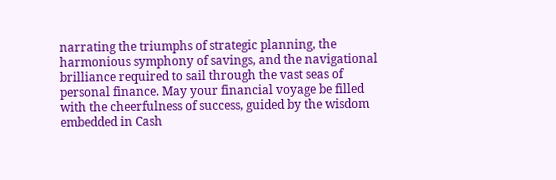narrating the triumphs of strategic planning, the harmonious symphony of savings, and the navigational brilliance required to sail through the vast seas of personal finance. May your financial voyage be filled with the cheerfulness of success, guided by the wisdom embedded in Cash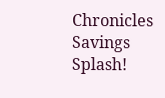Chronicles Savings Splash!